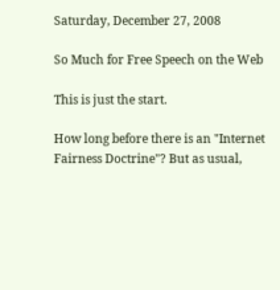Saturday, December 27, 2008

So Much for Free Speech on the Web

This is just the start.

How long before there is an "Internet Fairness Doctrine"? But as usual,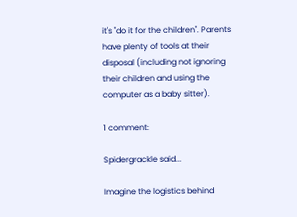it's "do it for the children". Parents have plenty of tools at their disposal (including not ignoring their children and using the computer as a baby sitter).

1 comment:

Spidergrackle said...

Imagine the logistics behind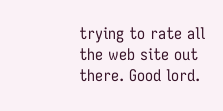trying to rate all the web site out there. Good lord.